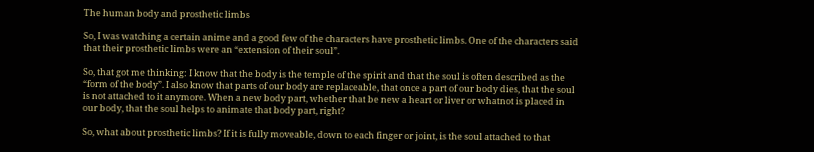The human body and prosthetic limbs

So, I was watching a certain anime and a good few of the characters have prosthetic limbs. One of the characters said that their prosthetic limbs were an “extension of their soul”.

So, that got me thinking: I know that the body is the temple of the spirit and that the soul is often described as the “form of the body”. I also know that parts of our body are replaceable, that once a part of our body dies, that the soul is not attached to it anymore. When a new body part, whether that be new a heart or liver or whatnot is placed in our body, that the soul helps to animate that body part, right?

So, what about prosthetic limbs? If it is fully moveable, down to each finger or joint, is the soul attached to that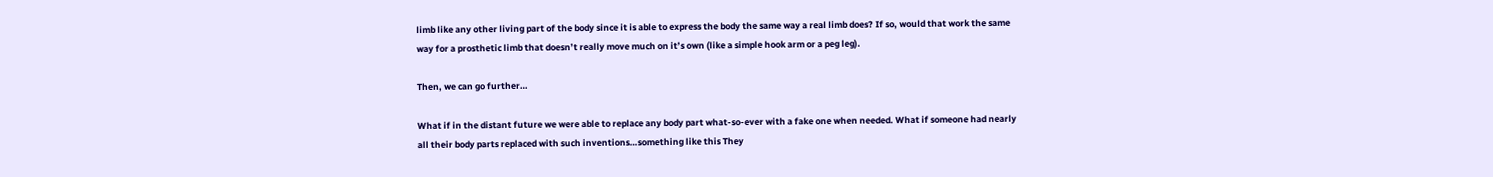limb like any other living part of the body since it is able to express the body the same way a real limb does? If so, would that work the same way for a prosthetic limb that doesn’t really move much on it’s own (like a simple hook arm or a peg leg).

Then, we can go further…

What if in the distant future we were able to replace any body part what-so-ever with a fake one when needed. What if someone had nearly all their body parts replaced with such inventions…something like this They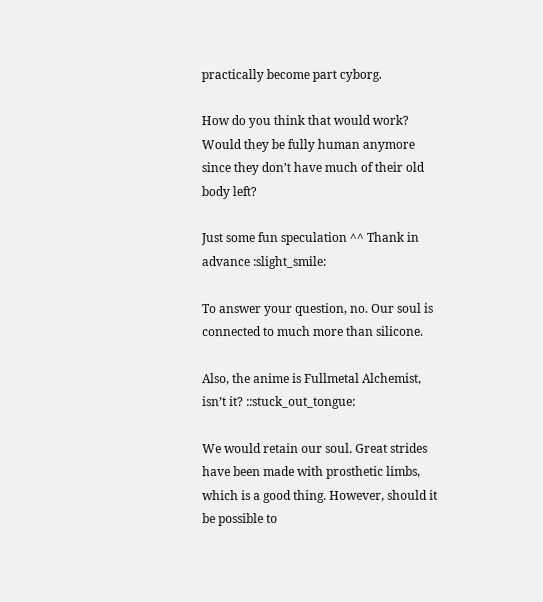practically become part cyborg.

How do you think that would work? Would they be fully human anymore since they don’t have much of their old body left?

Just some fun speculation ^^ Thank in advance :slight_smile:

To answer your question, no. Our soul is connected to much more than silicone.

Also, the anime is Fullmetal Alchemist, isn’t it? ::stuck_out_tongue:

We would retain our soul. Great strides have been made with prosthetic limbs, which is a good thing. However, should it be possible to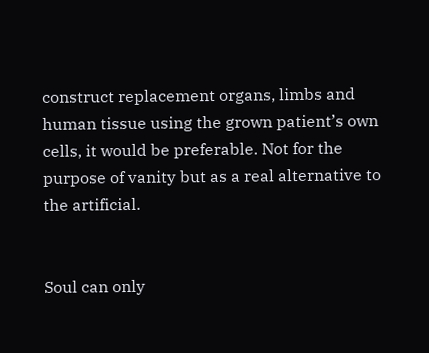construct replacement organs, limbs and human tissue using the grown patient’s own cells, it would be preferable. Not for the purpose of vanity but as a real alternative to the artificial.


Soul can only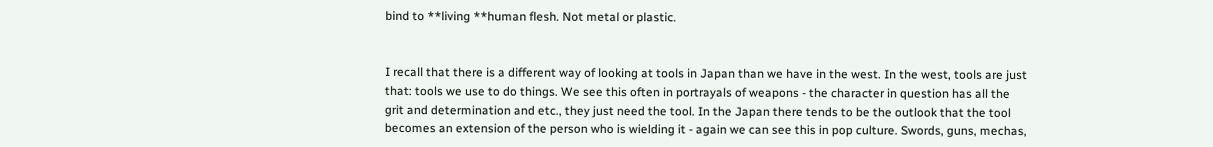bind to **living **human flesh. Not metal or plastic.


I recall that there is a different way of looking at tools in Japan than we have in the west. In the west, tools are just that: tools we use to do things. We see this often in portrayals of weapons - the character in question has all the grit and determination and etc., they just need the tool. In the Japan there tends to be the outlook that the tool becomes an extension of the person who is wielding it - again we can see this in pop culture. Swords, guns, mechas,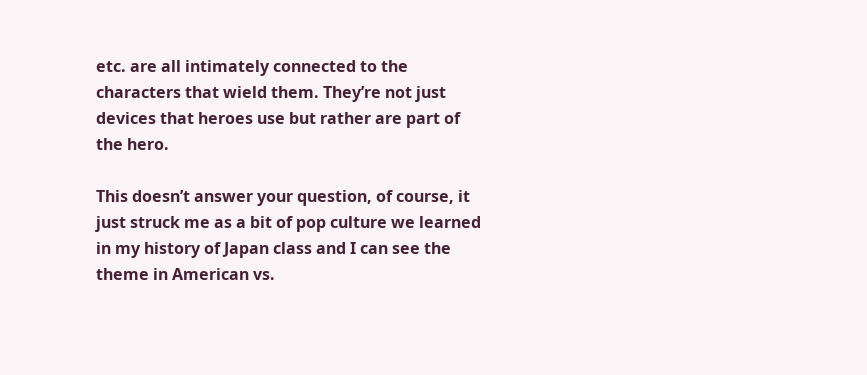etc. are all intimately connected to the characters that wield them. They’re not just devices that heroes use but rather are part of the hero.

This doesn’t answer your question, of course, it just struck me as a bit of pop culture we learned in my history of Japan class and I can see the theme in American vs.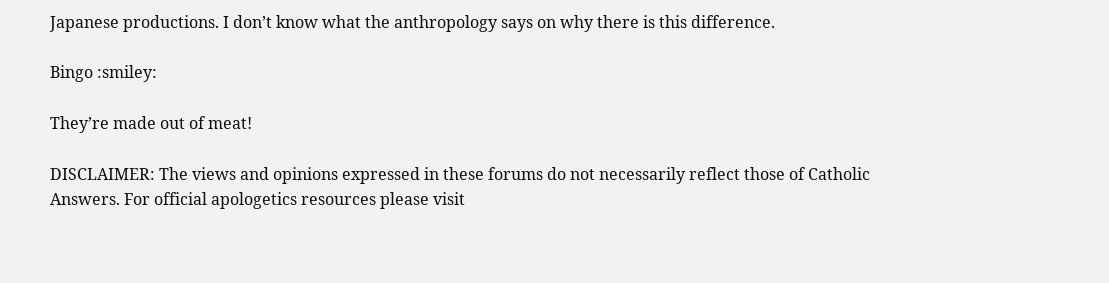Japanese productions. I don’t know what the anthropology says on why there is this difference.

Bingo :smiley:

They’re made out of meat!

DISCLAIMER: The views and opinions expressed in these forums do not necessarily reflect those of Catholic Answers. For official apologetics resources please visit